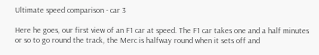Ultimate speed comparison - car 3

Here he goes, our first view of an F1 car at speed. The F1 car takes one and a half minutes or so to go round the track, the Merc is halfway round when it sets off and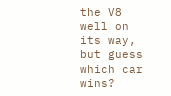the V8 well on its way, but guess which car wins?